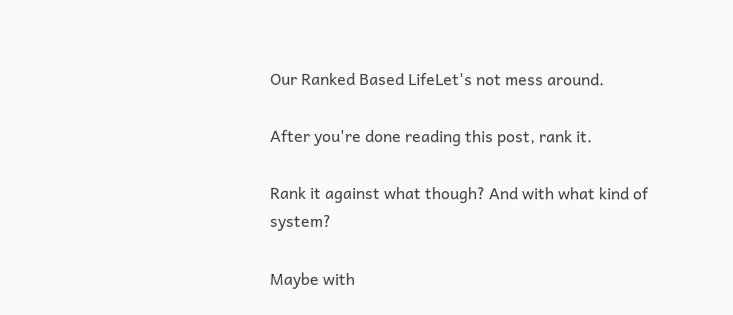Our Ranked Based LifeLet's not mess around.

After you're done reading this post, rank it.

Rank it against what though? And with what kind of system?

Maybe with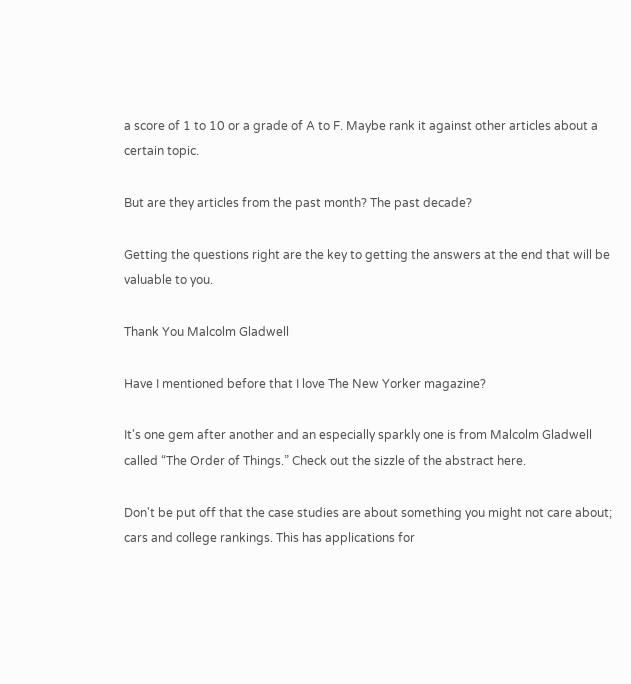a score of 1 to 10 or a grade of A to F. Maybe rank it against other articles about a certain topic.

But are they articles from the past month? The past decade?

Getting the questions right are the key to getting the answers at the end that will be valuable to you.

Thank You Malcolm Gladwell

Have I mentioned before that I love The New Yorker magazine?

It's one gem after another and an especially sparkly one is from Malcolm Gladwell called “The Order of Things.” Check out the sizzle of the abstract here.

Don't be put off that the case studies are about something you might not care about; cars and college rankings. This has applications for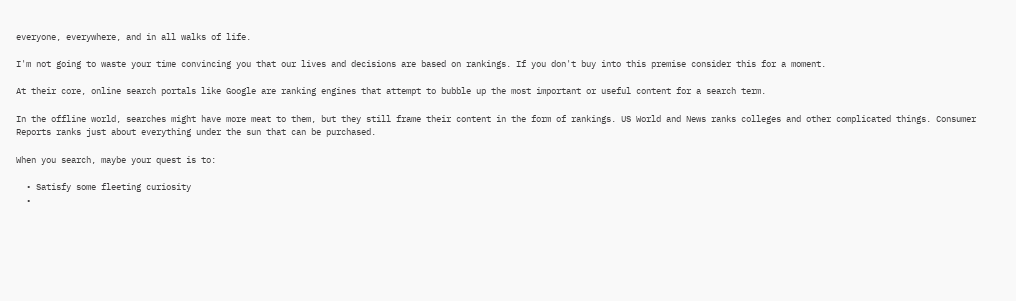everyone, everywhere, and in all walks of life.

I'm not going to waste your time convincing you that our lives and decisions are based on rankings. If you don't buy into this premise consider this for a moment.

At their core, online search portals like Google are ranking engines that attempt to bubble up the most important or useful content for a search term.

In the offline world, searches might have more meat to them, but they still frame their content in the form of rankings. US World and News ranks colleges and other complicated things. Consumer Reports ranks just about everything under the sun that can be purchased.

When you search, maybe your quest is to:

  • Satisfy some fleeting curiosity
  •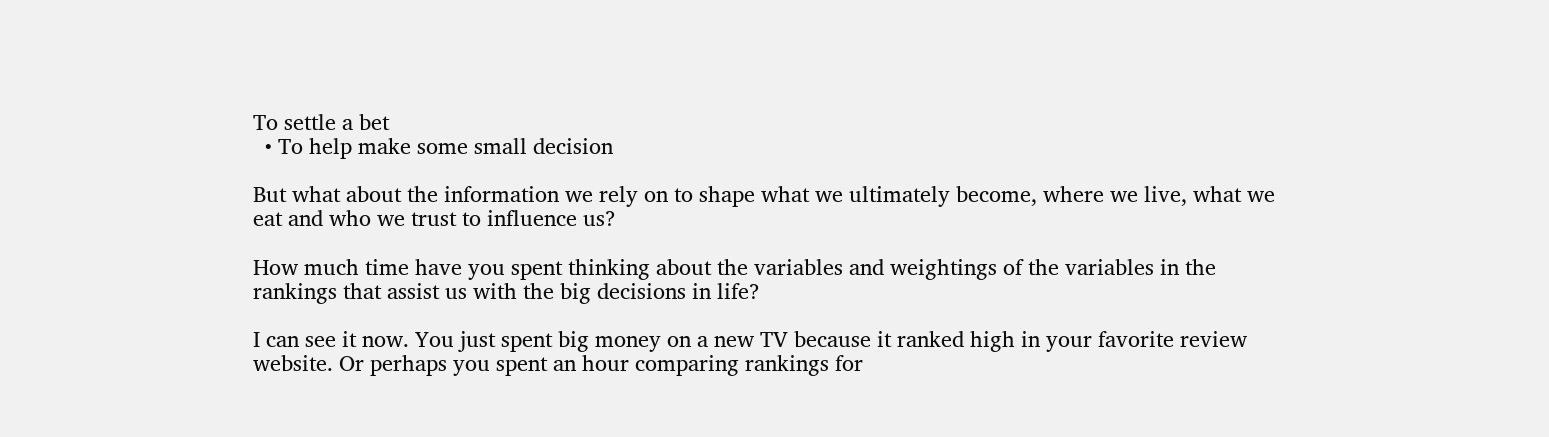To settle a bet
  • To help make some small decision

But what about the information we rely on to shape what we ultimately become, where we live, what we eat and who we trust to influence us?

How much time have you spent thinking about the variables and weightings of the variables in the rankings that assist us with the big decisions in life?

I can see it now. You just spent big money on a new TV because it ranked high in your favorite review website. Or perhaps you spent an hour comparing rankings for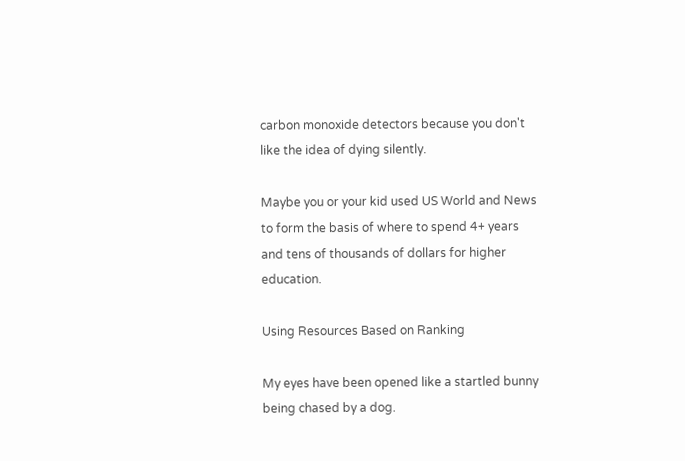carbon monoxide detectors because you don't like the idea of dying silently.

Maybe you or your kid used US World and News to form the basis of where to spend 4+ years and tens of thousands of dollars for higher education.

Using Resources Based on Ranking

My eyes have been opened like a startled bunny being chased by a dog.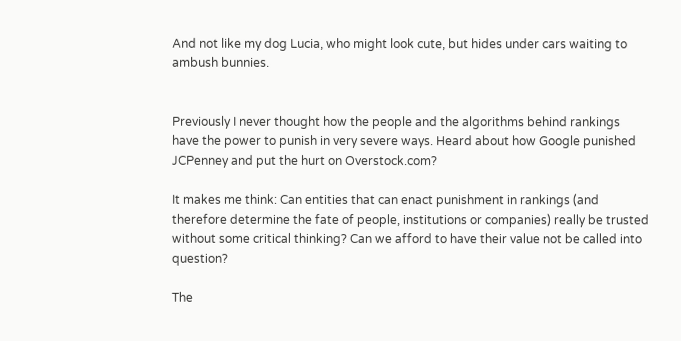And not like my dog Lucia, who might look cute, but hides under cars waiting to ambush bunnies.


Previously I never thought how the people and the algorithms behind rankings have the power to punish in very severe ways. Heard about how Google punished JCPenney and put the hurt on Overstock.com?

It makes me think: Can entities that can enact punishment in rankings (and therefore determine the fate of people, institutions or companies) really be trusted without some critical thinking? Can we afford to have their value not be called into question?

The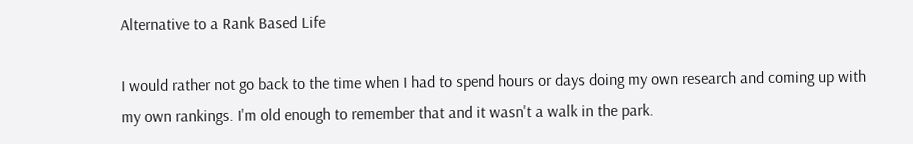Alternative to a Rank Based Life

I would rather not go back to the time when I had to spend hours or days doing my own research and coming up with my own rankings. I'm old enough to remember that and it wasn't a walk in the park.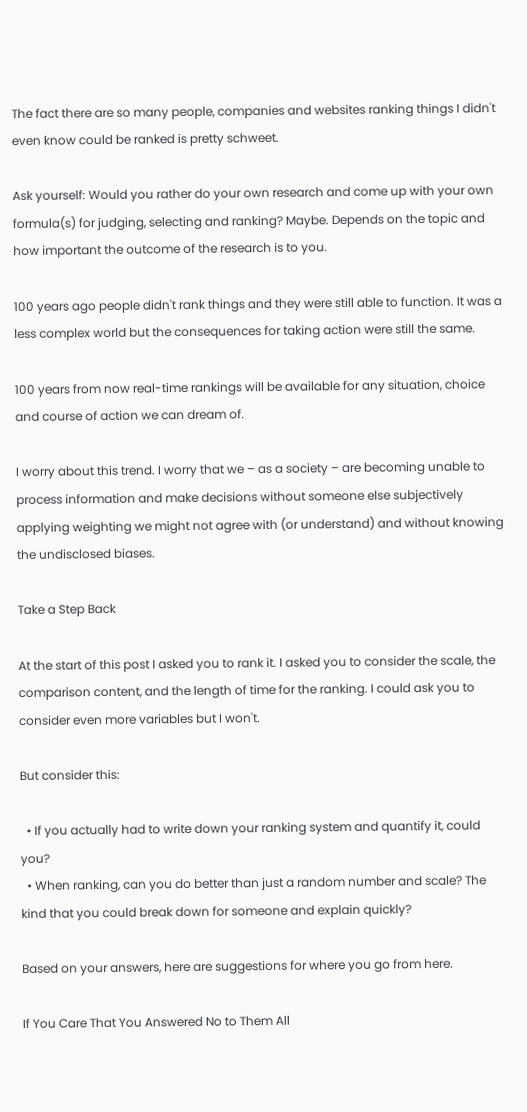The fact there are so many people, companies and websites ranking things I didn't even know could be ranked is pretty schweet.

Ask yourself: Would you rather do your own research and come up with your own formula(s) for judging, selecting and ranking? Maybe. Depends on the topic and how important the outcome of the research is to you.

100 years ago people didn't rank things and they were still able to function. It was a less complex world but the consequences for taking action were still the same.

100 years from now real-time rankings will be available for any situation, choice and course of action we can dream of.

I worry about this trend. I worry that we – as a society – are becoming unable to process information and make decisions without someone else subjectively applying weighting we might not agree with (or understand) and without knowing the undisclosed biases.

Take a Step Back

At the start of this post I asked you to rank it. I asked you to consider the scale, the comparison content, and the length of time for the ranking. I could ask you to consider even more variables but I won't.

But consider this:

  • If you actually had to write down your ranking system and quantify it, could you?
  • When ranking, can you do better than just a random number and scale? The kind that you could break down for someone and explain quickly?

Based on your answers, here are suggestions for where you go from here.

If You Care That You Answered No to Them All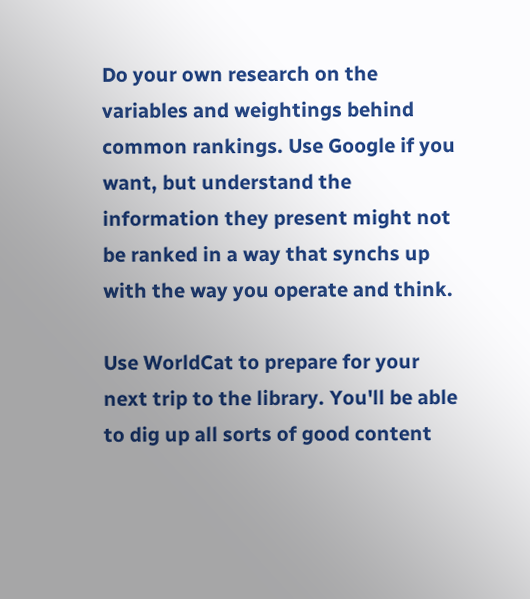Do your own research on the variables and weightings behind common rankings. Use Google if you want, but understand the information they present might not be ranked in a way that synchs up with the way you operate and think.

Use WorldCat to prepare for your next trip to the library. You'll be able to dig up all sorts of good content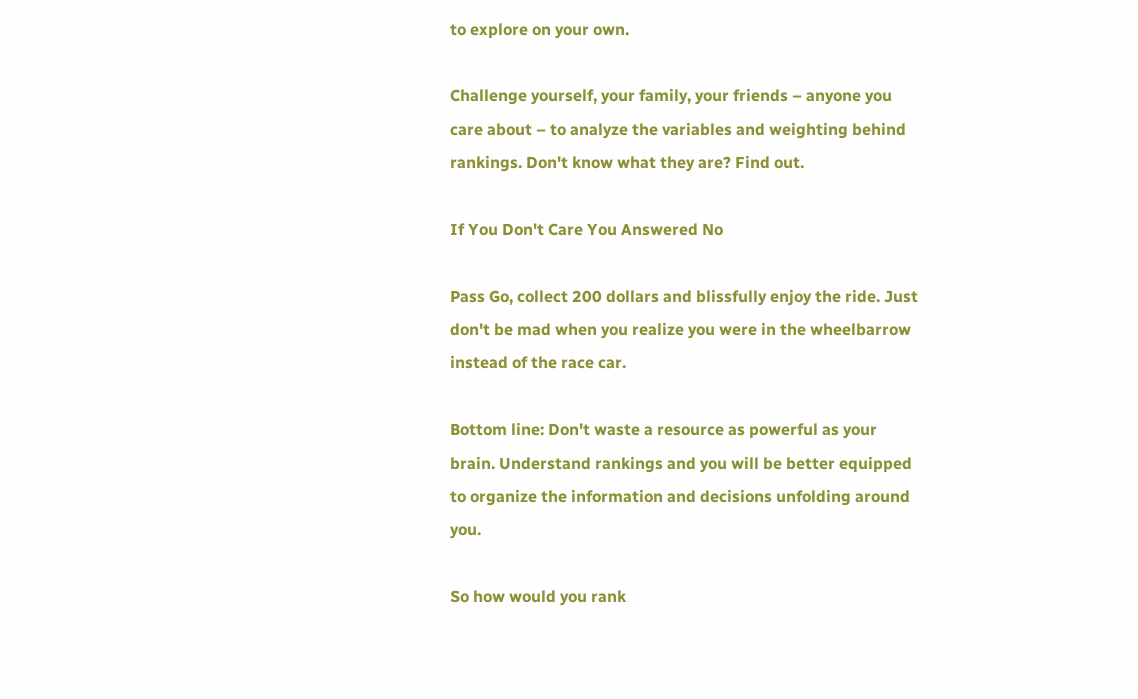to explore on your own.

Challenge yourself, your family, your friends – anyone you care about – to analyze the variables and weighting behind rankings. Don't know what they are? Find out.

If You Don't Care You Answered No

Pass Go, collect 200 dollars and blissfully enjoy the ride. Just don't be mad when you realize you were in the wheelbarrow instead of the race car.

Bottom line: Don't waste a resource as powerful as your brain. Understand rankings and you will be better equipped to organize the information and decisions unfolding around you.

So how would you rank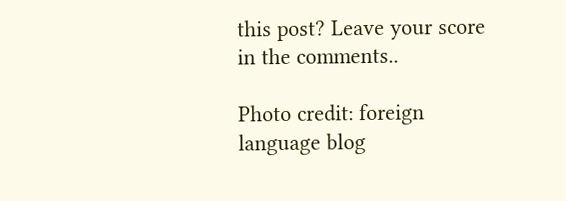this post? Leave your score in the comments..

Photo credit: foreign language blog